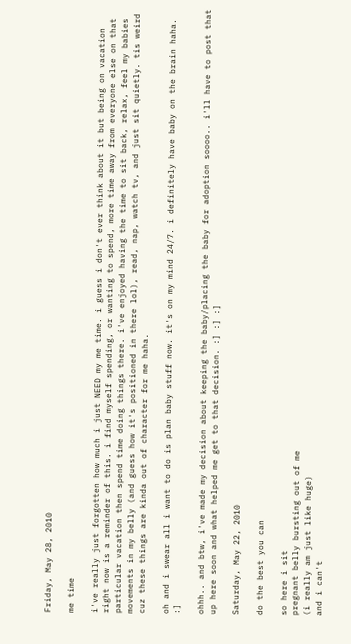Friday, May 28, 2010

me time

i've really just forgotten how much i just NEED my me time. i guess i don't ever think about it but being on vacation right now is a reminder of this. i find myself spending, or wanting to spend, more time away from everyone else on that particular vacation then spend time doing things there. i've enjoyed having the time to sit back, relax, feel my babies movements in my belly (and guess how it's positioned in there lol), read, nap, watch tv, and just sit quietly. tis weird cuz these things are kinda out of character for me haha.

oh and i swear all i want to do is plan baby stuff now. it's on my mind 24/7. i definitely have baby on the brain haha. :]

ohhh.. and btw, i've made my decision about keeping the baby/placing the baby for adoption soooo.. i'll have to post that up here soon and what helped me get to that decision. :] :] :]

Saturday, May 22, 2010

do the best you can

so here i sit
pregnant belly bursting out of me
(i really am just like huge)
and i can't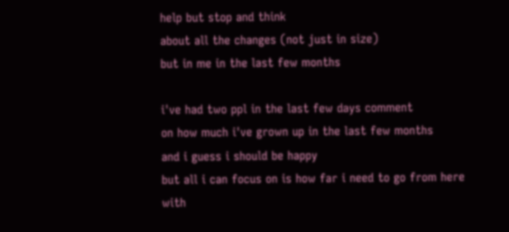help but stop and think
about all the changes (not just in size)
but in me in the last few months

i've had two ppl in the last few days comment
on how much i've grown up in the last few months
and i guess i should be happy
but all i can focus on is how far i need to go from here
with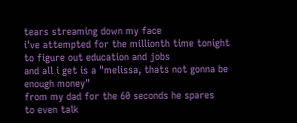tears streaming down my face
i've attempted for the millionth time tonight
to figure out education and jobs
and all i get is a "melissa, thats not gonna be enough money"
from my dad for the 60 seconds he spares
to even talk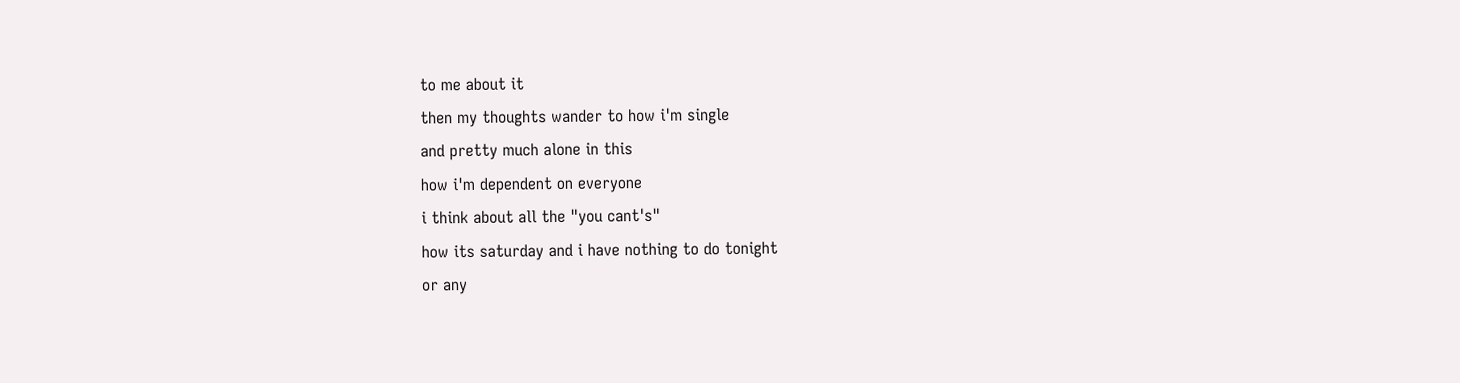to me about it
then my thoughts wander to how i'm single
and pretty much alone in this
how i'm dependent on everyone
i think about all the "you cant's"
how its saturday and i have nothing to do tonight
or any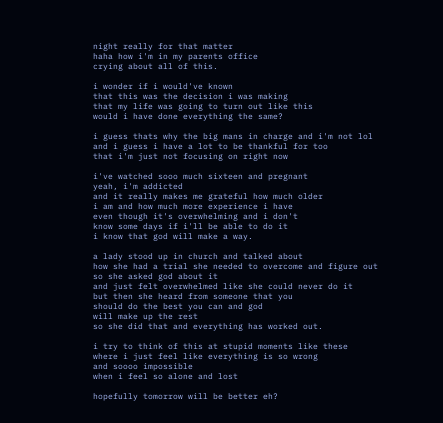night really for that matter
haha how i'm in my parents office
crying about all of this.

i wonder if i would've known
that this was the decision i was making
that my life was going to turn out like this
would i have done everything the same?

i guess thats why the big mans in charge and i'm not lol
and i guess i have a lot to be thankful for too
that i'm just not focusing on right now

i've watched sooo much sixteen and pregnant
yeah, i'm addicted
and it really makes me grateful how much older
i am and how much more experience i have
even though it's overwhelming and i don't
know some days if i'll be able to do it
i know that god will make a way.

a lady stood up in church and talked about
how she had a trial she needed to overcome and figure out
so she asked god about it
and just felt overwhelmed like she could never do it
but then she heard from someone that you
should do the best you can and god
will make up the rest
so she did that and everything has worked out.

i try to think of this at stupid moments like these
where i just feel like everything is so wrong
and soooo impossible
when i feel so alone and lost

hopefully tomorrow will be better eh?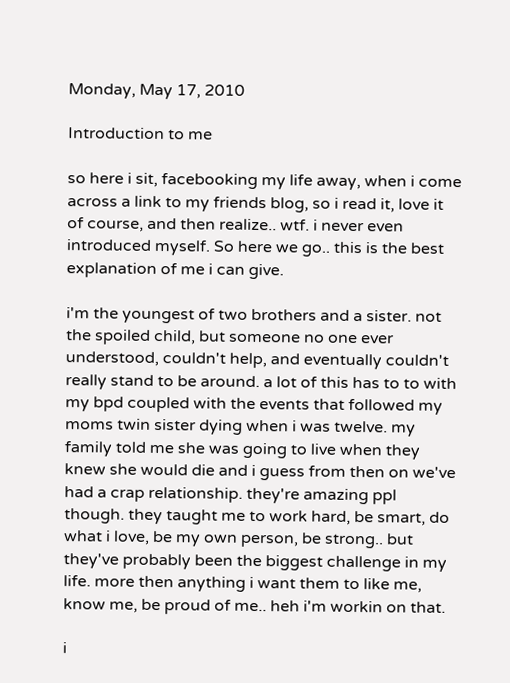Monday, May 17, 2010

Introduction to me

so here i sit, facebooking my life away, when i come across a link to my friends blog, so i read it, love it of course, and then realize.. wtf. i never even introduced myself. So here we go.. this is the best explanation of me i can give.

i'm the youngest of two brothers and a sister. not the spoiled child, but someone no one ever understood, couldn't help, and eventually couldn't really stand to be around. a lot of this has to to with my bpd coupled with the events that followed my moms twin sister dying when i was twelve. my family told me she was going to live when they knew she would die and i guess from then on we've had a crap relationship. they're amazing ppl though. they taught me to work hard, be smart, do what i love, be my own person, be strong.. but they've probably been the biggest challenge in my life. more then anything i want them to like me, know me, be proud of me.. heh i'm workin on that.

i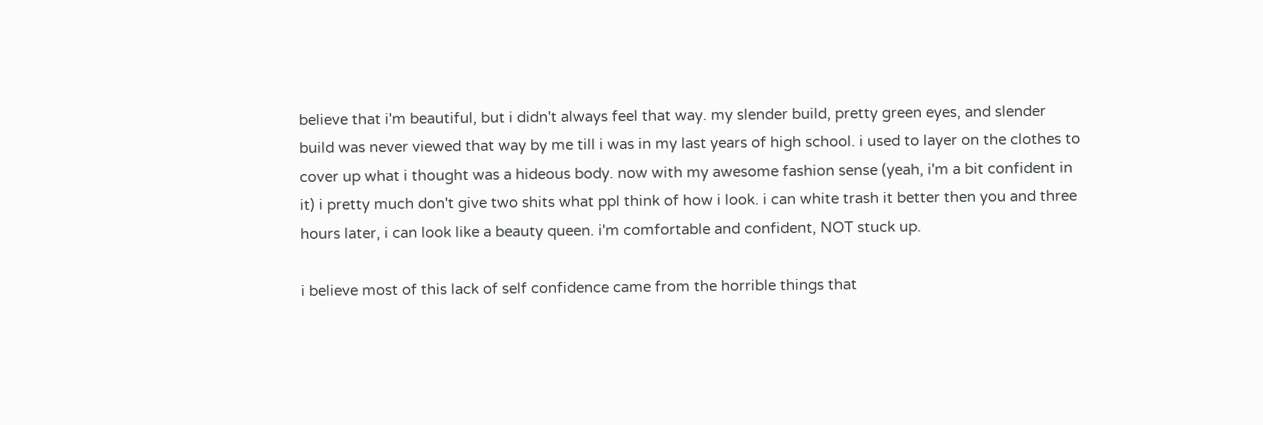believe that i'm beautiful, but i didn't always feel that way. my slender build, pretty green eyes, and slender build was never viewed that way by me till i was in my last years of high school. i used to layer on the clothes to cover up what i thought was a hideous body. now with my awesome fashion sense (yeah, i'm a bit confident in it) i pretty much don't give two shits what ppl think of how i look. i can white trash it better then you and three hours later, i can look like a beauty queen. i'm comfortable and confident, NOT stuck up.

i believe most of this lack of self confidence came from the horrible things that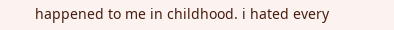happened to me in childhood. i hated every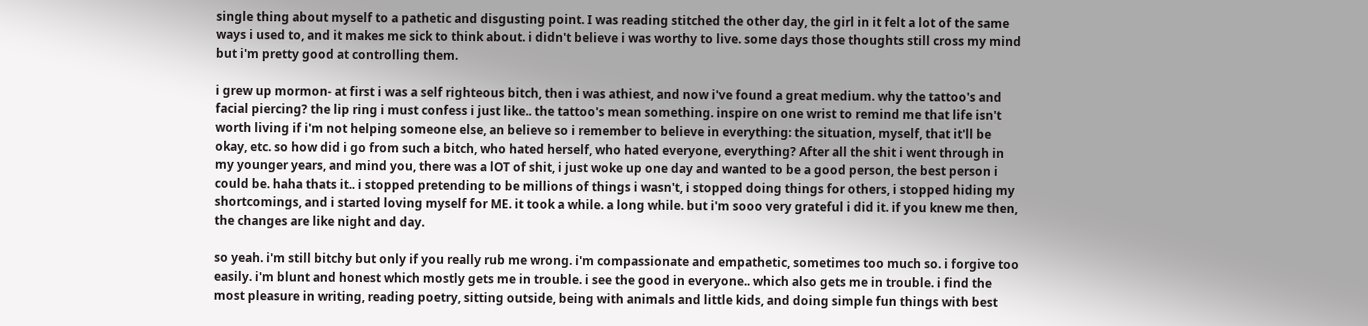single thing about myself to a pathetic and disgusting point. I was reading stitched the other day, the girl in it felt a lot of the same ways i used to, and it makes me sick to think about. i didn't believe i was worthy to live. some days those thoughts still cross my mind but i'm pretty good at controlling them.

i grew up mormon- at first i was a self righteous bitch, then i was athiest, and now i've found a great medium. why the tattoo's and facial piercing? the lip ring i must confess i just like.. the tattoo's mean something. inspire on one wrist to remind me that life isn't worth living if i'm not helping someone else, an believe so i remember to believe in everything: the situation, myself, that it'll be okay, etc. so how did i go from such a bitch, who hated herself, who hated everyone, everything? After all the shit i went through in my younger years, and mind you, there was a lOT of shit, i just woke up one day and wanted to be a good person, the best person i could be. haha thats it.. i stopped pretending to be millions of things i wasn't, i stopped doing things for others, i stopped hiding my shortcomings, and i started loving myself for ME. it took a while. a long while. but i'm sooo very grateful i did it. if you knew me then, the changes are like night and day.

so yeah. i'm still bitchy but only if you really rub me wrong. i'm compassionate and empathetic, sometimes too much so. i forgive too easily. i'm blunt and honest which mostly gets me in trouble. i see the good in everyone.. which also gets me in trouble. i find the most pleasure in writing, reading poetry, sitting outside, being with animals and little kids, and doing simple fun things with best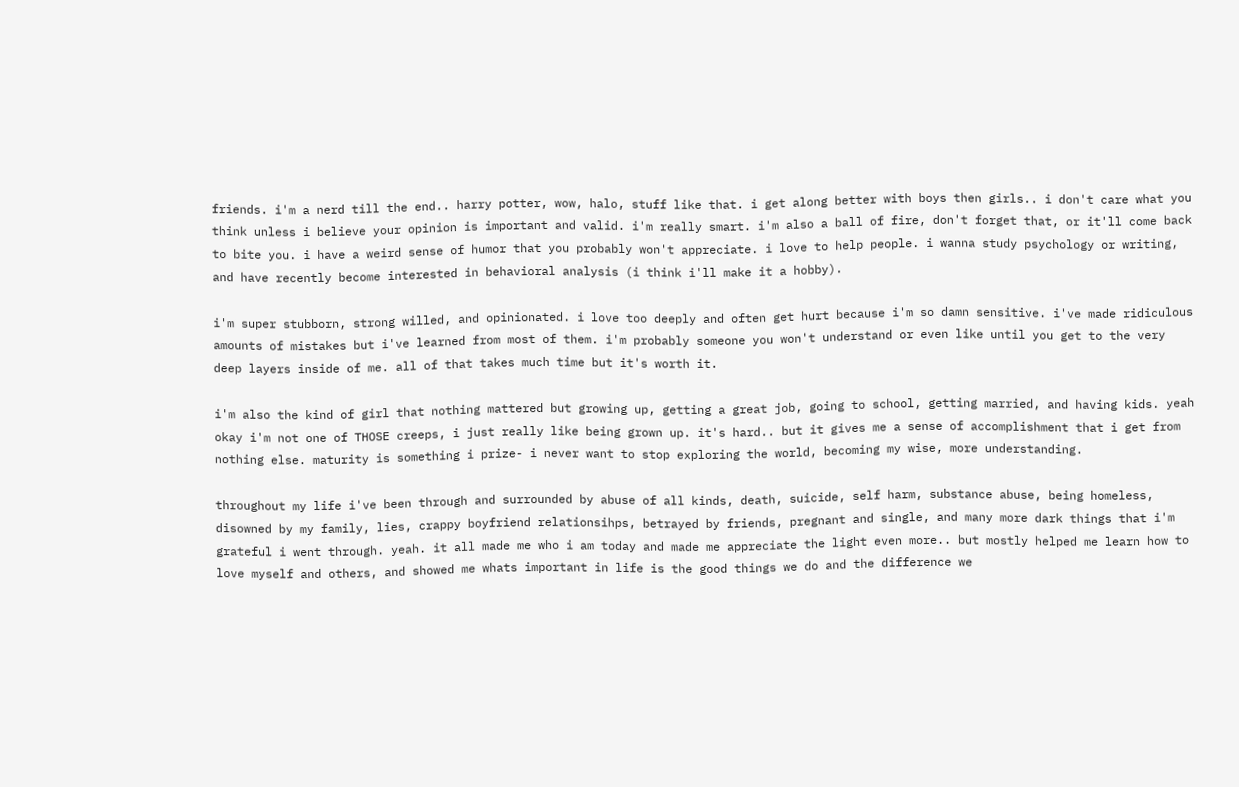friends. i'm a nerd till the end.. harry potter, wow, halo, stuff like that. i get along better with boys then girls.. i don't care what you think unless i believe your opinion is important and valid. i'm really smart. i'm also a ball of fire, don't forget that, or it'll come back to bite you. i have a weird sense of humor that you probably won't appreciate. i love to help people. i wanna study psychology or writing, and have recently become interested in behavioral analysis (i think i'll make it a hobby).

i'm super stubborn, strong willed, and opinionated. i love too deeply and often get hurt because i'm so damn sensitive. i've made ridiculous amounts of mistakes but i've learned from most of them. i'm probably someone you won't understand or even like until you get to the very deep layers inside of me. all of that takes much time but it's worth it.

i'm also the kind of girl that nothing mattered but growing up, getting a great job, going to school, getting married, and having kids. yeah okay i'm not one of THOSE creeps, i just really like being grown up. it's hard.. but it gives me a sense of accomplishment that i get from nothing else. maturity is something i prize- i never want to stop exploring the world, becoming my wise, more understanding.

throughout my life i've been through and surrounded by abuse of all kinds, death, suicide, self harm, substance abuse, being homeless, disowned by my family, lies, crappy boyfriend relationsihps, betrayed by friends, pregnant and single, and many more dark things that i'm grateful i went through. yeah. it all made me who i am today and made me appreciate the light even more.. but mostly helped me learn how to love myself and others, and showed me whats important in life is the good things we do and the difference we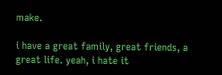make.

i have a great family, great friends, a great life. yeah, i hate it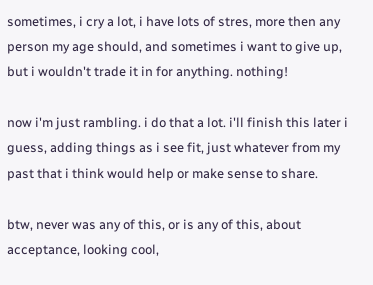sometimes, i cry a lot, i have lots of stres, more then any person my age should, and sometimes i want to give up, but i wouldn't trade it in for anything. nothing!

now i'm just rambling. i do that a lot. i'll finish this later i guess, adding things as i see fit, just whatever from my past that i think would help or make sense to share.

btw, never was any of this, or is any of this, about acceptance, looking cool,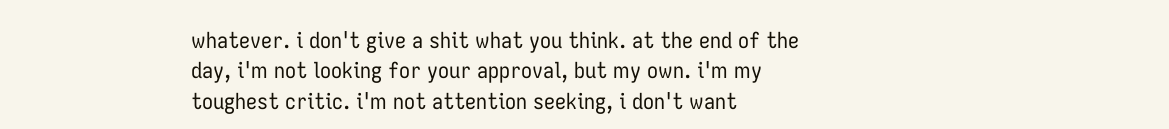whatever. i don't give a shit what you think. at the end of the day, i'm not looking for your approval, but my own. i'm my toughest critic. i'm not attention seeking, i don't want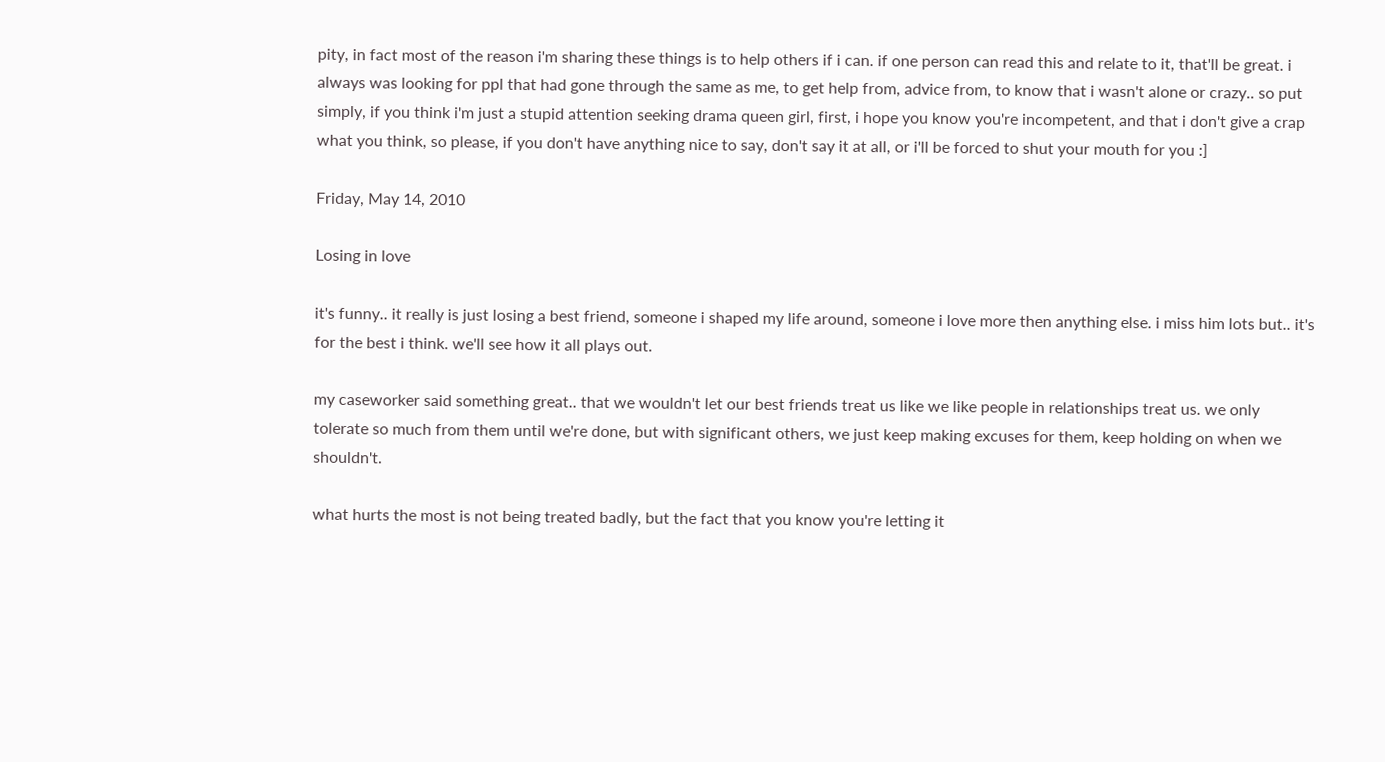pity, in fact most of the reason i'm sharing these things is to help others if i can. if one person can read this and relate to it, that'll be great. i always was looking for ppl that had gone through the same as me, to get help from, advice from, to know that i wasn't alone or crazy.. so put simply, if you think i'm just a stupid attention seeking drama queen girl, first, i hope you know you're incompetent, and that i don't give a crap what you think, so please, if you don't have anything nice to say, don't say it at all, or i'll be forced to shut your mouth for you :]

Friday, May 14, 2010

Losing in love

it's funny.. it really is just losing a best friend, someone i shaped my life around, someone i love more then anything else. i miss him lots but.. it's for the best i think. we'll see how it all plays out.

my caseworker said something great.. that we wouldn't let our best friends treat us like we like people in relationships treat us. we only tolerate so much from them until we're done, but with significant others, we just keep making excuses for them, keep holding on when we shouldn't.

what hurts the most is not being treated badly, but the fact that you know you're letting it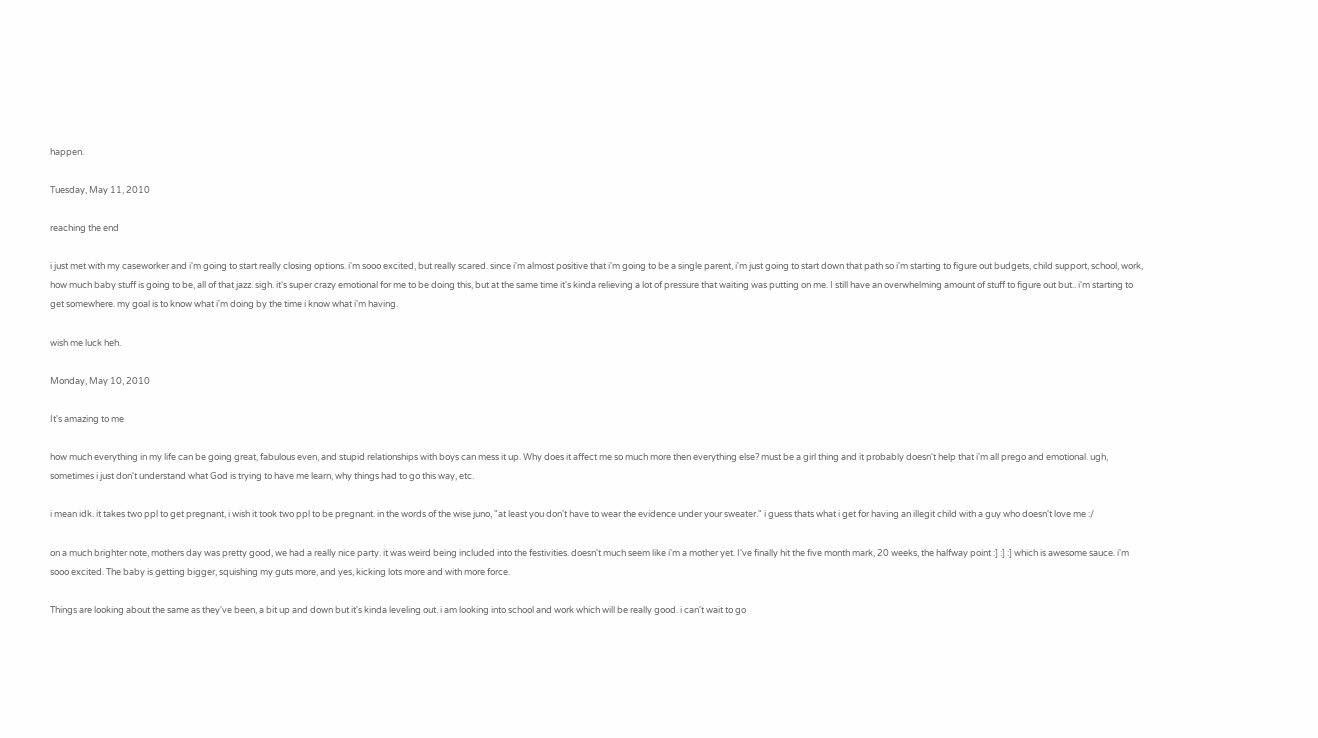happen.

Tuesday, May 11, 2010

reaching the end

i just met with my caseworker and i'm going to start really closing options. i'm sooo excited, but really scared. since i'm almost positive that i'm going to be a single parent, i'm just going to start down that path so i'm starting to figure out budgets, child support, school, work, how much baby stuff is going to be, all of that jazz. sigh. it's super crazy emotional for me to be doing this, but at the same time it's kinda relieving a lot of pressure that waiting was putting on me. I still have an overwhelming amount of stuff to figure out but.. i'm starting to get somewhere. my goal is to know what i'm doing by the time i know what i'm having.

wish me luck heh.

Monday, May 10, 2010

It's amazing to me

how much everything in my life can be going great, fabulous even, and stupid relationships with boys can mess it up. Why does it affect me so much more then everything else? must be a girl thing and it probably doesn't help that i'm all prego and emotional. ugh, sometimes i just don't understand what God is trying to have me learn, why things had to go this way, etc.

i mean idk. it takes two ppl to get pregnant, i wish it took two ppl to be pregnant. in the words of the wise juno, "at least you don't have to wear the evidence under your sweater." i guess thats what i get for having an illegit child with a guy who doesn't love me :/

on a much brighter note, mothers day was pretty good, we had a really nice party. it was weird being included into the festivities. doesn't much seem like i'm a mother yet. I've finally hit the five month mark, 20 weeks, the halfway point :] :] :] which is awesome sauce. i'm sooo excited. The baby is getting bigger, squishing my guts more, and yes, kicking lots more and with more force.

Things are looking about the same as they've been, a bit up and down but it's kinda leveling out. i am looking into school and work which will be really good. i can't wait to go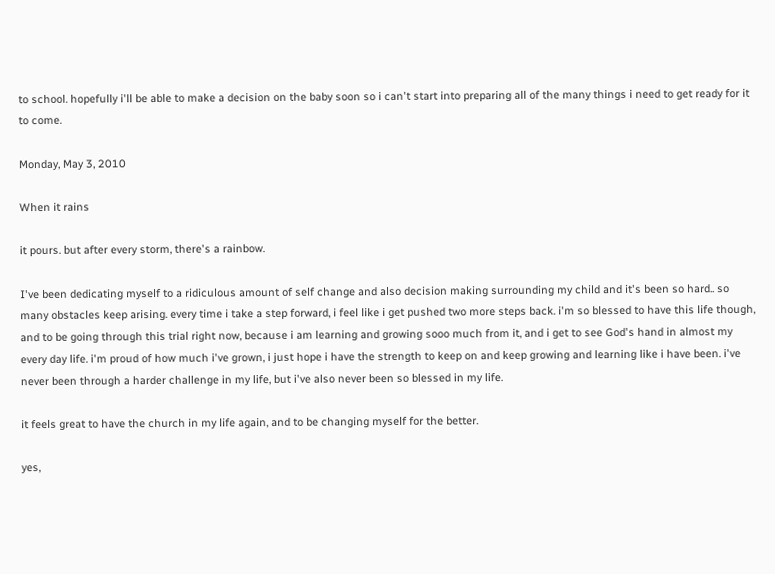to school. hopefully i'll be able to make a decision on the baby soon so i can't start into preparing all of the many things i need to get ready for it to come.

Monday, May 3, 2010

When it rains

it pours. but after every storm, there's a rainbow.

I've been dedicating myself to a ridiculous amount of self change and also decision making surrounding my child and it's been so hard.. so many obstacles keep arising. every time i take a step forward, i feel like i get pushed two more steps back. i'm so blessed to have this life though, and to be going through this trial right now, because i am learning and growing sooo much from it, and i get to see God's hand in almost my every day life. i'm proud of how much i've grown, i just hope i have the strength to keep on and keep growing and learning like i have been. i've never been through a harder challenge in my life, but i've also never been so blessed in my life.

it feels great to have the church in my life again, and to be changing myself for the better.

yes,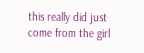this really did just come from the girl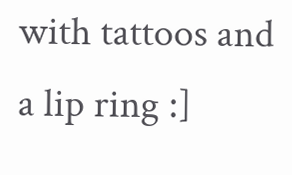with tattoos and a lip ring :]